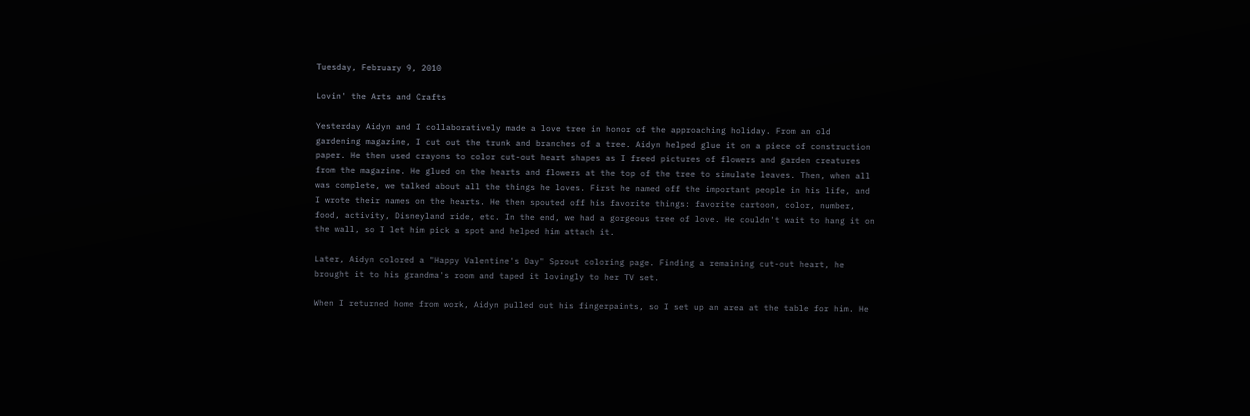Tuesday, February 9, 2010

Lovin' the Arts and Crafts

Yesterday Aidyn and I collaboratively made a love tree in honor of the approaching holiday. From an old gardening magazine, I cut out the trunk and branches of a tree. Aidyn helped glue it on a piece of construction paper. He then used crayons to color cut-out heart shapes as I freed pictures of flowers and garden creatures from the magazine. He glued on the hearts and flowers at the top of the tree to simulate leaves. Then, when all was complete, we talked about all the things he loves. First he named off the important people in his life, and I wrote their names on the hearts. He then spouted off his favorite things: favorite cartoon, color, number, food, activity, Disneyland ride, etc. In the end, we had a gorgeous tree of love. He couldn't wait to hang it on the wall, so I let him pick a spot and helped him attach it.

Later, Aidyn colored a "Happy Valentine's Day" Sprout coloring page. Finding a remaining cut-out heart, he brought it to his grandma's room and taped it lovingly to her TV set.

When I returned home from work, Aidyn pulled out his fingerpaints, so I set up an area at the table for him. He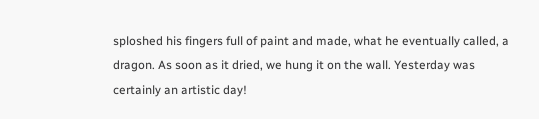sploshed his fingers full of paint and made, what he eventually called, a dragon. As soon as it dried, we hung it on the wall. Yesterday was certainly an artistic day!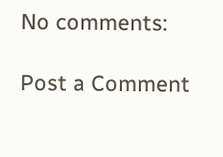No comments:

Post a Comment